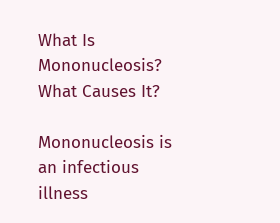What Is Mononucleosis? What Causes It?

Mononucleosis is an infectious illness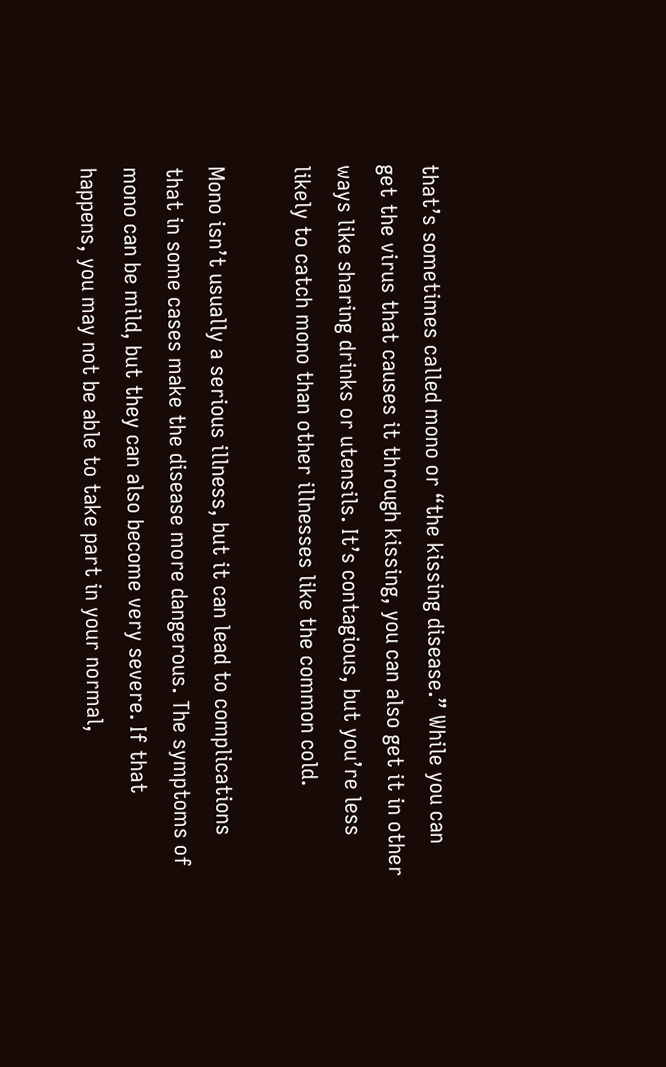that’s sometimes called mono or “the kissing disease.” While you can get the virus that causes it through kissing, you can also get it in other ways like sharing drinks or utensils. It’s contagious, but you’re less likely to catch mono than other illnesses like the common cold.

Mono isn’t usually a serious illness, but it can lead to complications that in some cases make the disease more dangerous. The symptoms of mono can be mild, but they can also become very severe. If that happens, you may not be able to take part in your normal,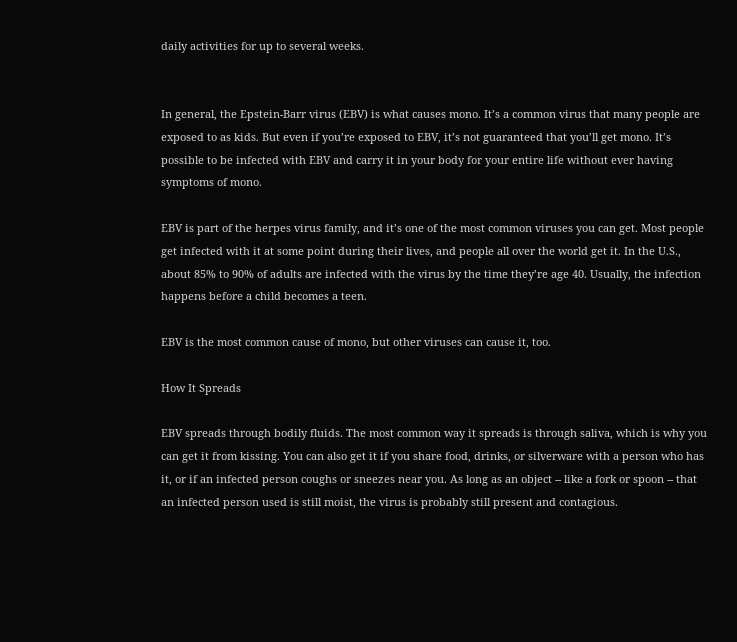daily activities for up to several weeks.


In general, the Epstein-Barr virus (EBV) is what causes mono. It’s a common virus that many people are exposed to as kids. But even if you’re exposed to EBV, it’s not guaranteed that you’ll get mono. It’s possible to be infected with EBV and carry it in your body for your entire life without ever having symptoms of mono.

EBV is part of the herpes virus family, and it’s one of the most common viruses you can get. Most people get infected with it at some point during their lives, and people all over the world get it. In the U.S., about 85% to 90% of adults are infected with the virus by the time they’re age 40. Usually, the infection happens before a child becomes a teen.

EBV is the most common cause of mono, but other viruses can cause it, too.

How It Spreads

EBV spreads through bodily fluids. The most common way it spreads is through saliva, which is why you can get it from kissing. You can also get it if you share food, drinks, or silverware with a person who has it, or if an infected person coughs or sneezes near you. As long as an object -- like a fork or spoon -- that an infected person used is still moist, the virus is probably still present and contagious.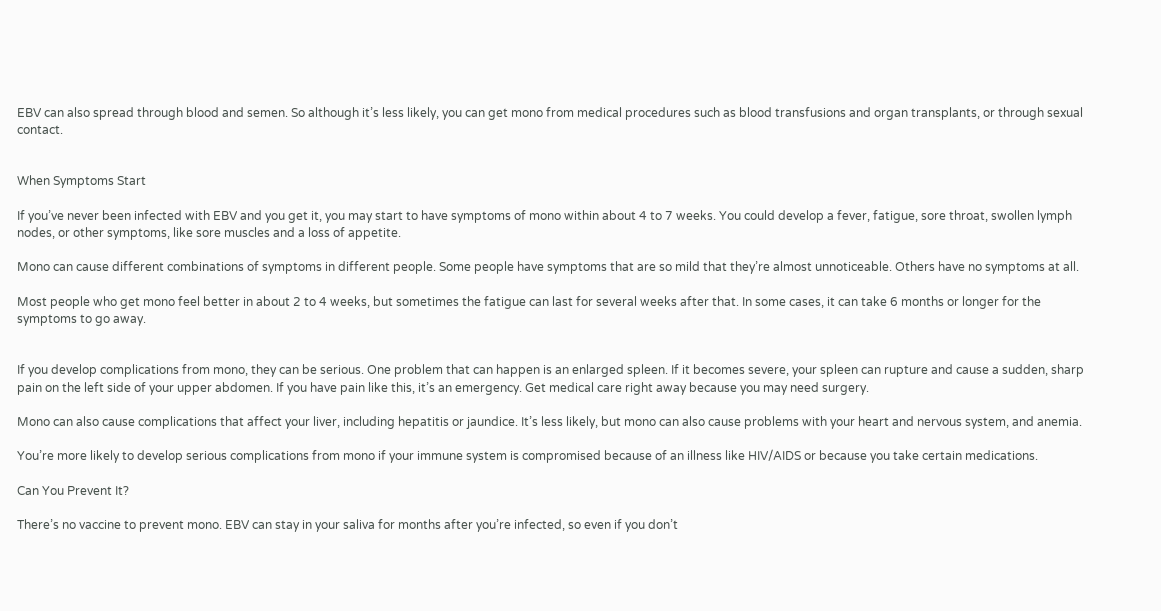EBV can also spread through blood and semen. So although it’s less likely, you can get mono from medical procedures such as blood transfusions and organ transplants, or through sexual contact.


When Symptoms Start

If you’ve never been infected with EBV and you get it, you may start to have symptoms of mono within about 4 to 7 weeks. You could develop a fever, fatigue, sore throat, swollen lymph nodes, or other symptoms, like sore muscles and a loss of appetite.

Mono can cause different combinations of symptoms in different people. Some people have symptoms that are so mild that they’re almost unnoticeable. Others have no symptoms at all.

Most people who get mono feel better in about 2 to 4 weeks, but sometimes the fatigue can last for several weeks after that. In some cases, it can take 6 months or longer for the symptoms to go away.


If you develop complications from mono, they can be serious. One problem that can happen is an enlarged spleen. If it becomes severe, your spleen can rupture and cause a sudden, sharp pain on the left side of your upper abdomen. If you have pain like this, it’s an emergency. Get medical care right away because you may need surgery.

Mono can also cause complications that affect your liver, including hepatitis or jaundice. It’s less likely, but mono can also cause problems with your heart and nervous system, and anemia.

You’re more likely to develop serious complications from mono if your immune system is compromised because of an illness like HIV/AIDS or because you take certain medications.

Can You Prevent It?

There’s no vaccine to prevent mono. EBV can stay in your saliva for months after you’re infected, so even if you don’t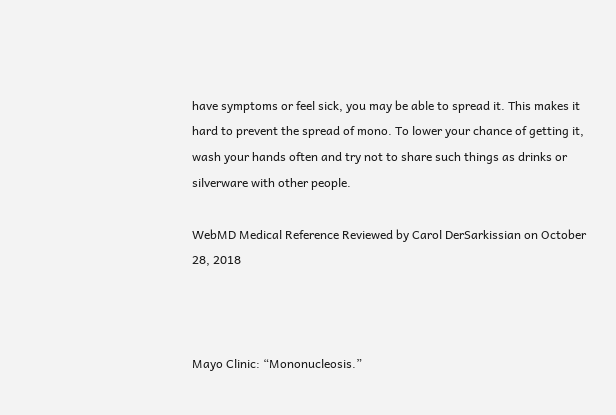have symptoms or feel sick, you may be able to spread it. This makes it hard to prevent the spread of mono. To lower your chance of getting it, wash your hands often and try not to share such things as drinks or silverware with other people.

WebMD Medical Reference Reviewed by Carol DerSarkissian on October 28, 2018



Mayo Clinic: “Mononucleosis.”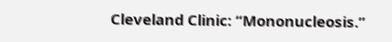Cleveland Clinic: “Mononucleosis.”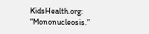KidsHealth.org: “Mononucleosis.”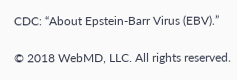CDC: “About Epstein-Barr Virus (EBV).”

© 2018 WebMD, LLC. All rights reserved.